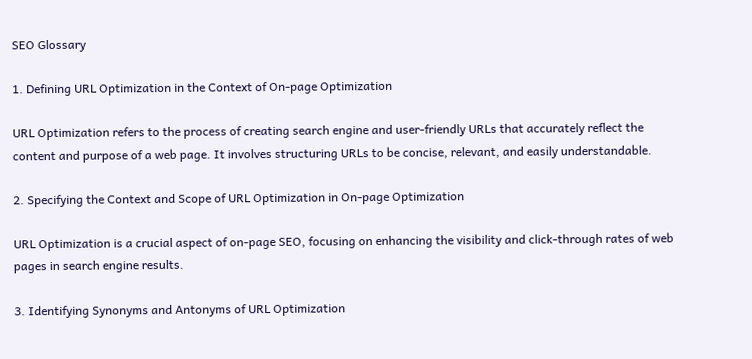SEO Glossary

1. Defining URL Optimization in the Context of On-page Optimization

URL Optimization refers to the process of creating search engine and user-friendly URLs that accurately reflect the content and purpose of a web page. It involves structuring URLs to be concise, relevant, and easily understandable.

2. Specifying the Context and Scope of URL Optimization in On-page Optimization

URL Optimization is a crucial aspect of on-page SEO, focusing on enhancing the visibility and click-through rates of web pages in search engine results.

3. Identifying Synonyms and Antonyms of URL Optimization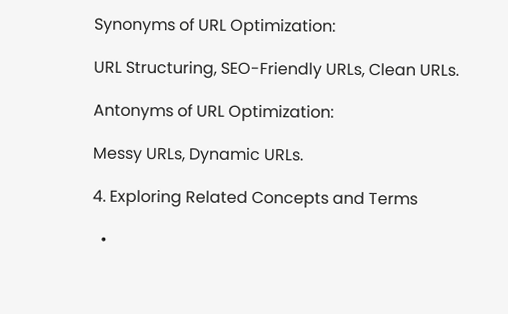Synonyms of URL Optimization:

URL Structuring, SEO-Friendly URLs, Clean URLs.

Antonyms of URL Optimization:

Messy URLs, Dynamic URLs.

4. Exploring Related Concepts and Terms

  •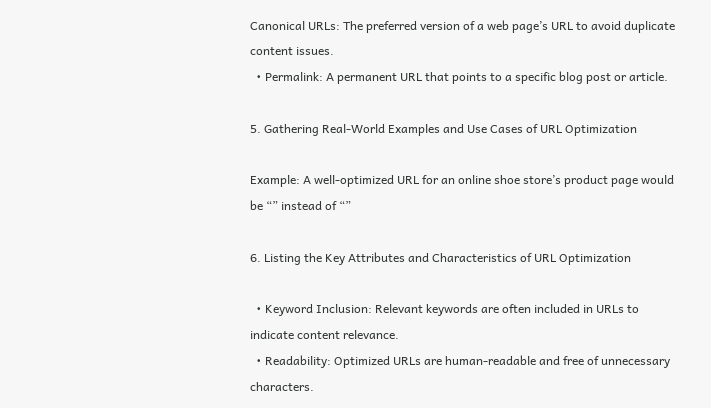Canonical URLs: The preferred version of a web page’s URL to avoid duplicate content issues.
  • Permalink: A permanent URL that points to a specific blog post or article.

5. Gathering Real-World Examples and Use Cases of URL Optimization

Example: A well-optimized URL for an online shoe store’s product page would be “” instead of “”

6. Listing the Key Attributes and Characteristics of URL Optimization

  • Keyword Inclusion: Relevant keywords are often included in URLs to indicate content relevance.
  • Readability: Optimized URLs are human-readable and free of unnecessary characters.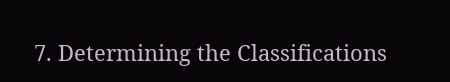7. Determining the Classifications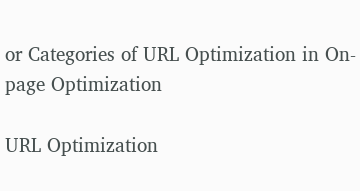or Categories of URL Optimization in On-page Optimization

URL Optimization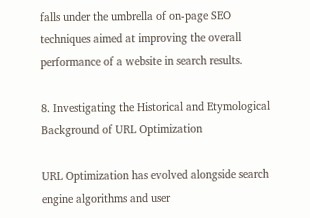falls under the umbrella of on-page SEO techniques aimed at improving the overall performance of a website in search results.

8. Investigating the Historical and Etymological Background of URL Optimization

URL Optimization has evolved alongside search engine algorithms and user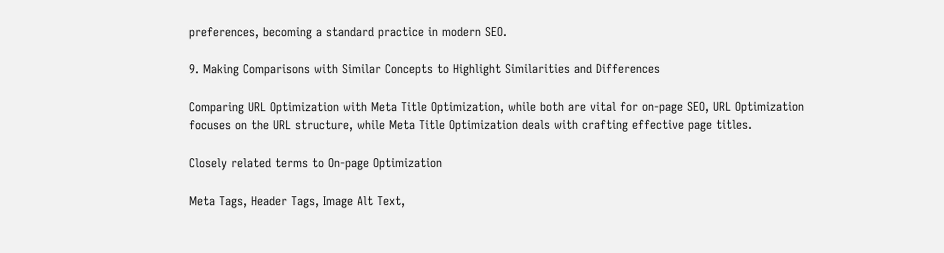preferences, becoming a standard practice in modern SEO.

9. Making Comparisons with Similar Concepts to Highlight Similarities and Differences

Comparing URL Optimization with Meta Title Optimization, while both are vital for on-page SEO, URL Optimization focuses on the URL structure, while Meta Title Optimization deals with crafting effective page titles.

Closely related terms to On-page Optimization

Meta Tags, Header Tags, Image Alt Text,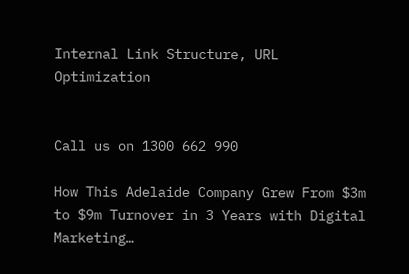Internal Link Structure, URL Optimization


Call us on 1300 662 990

How This Adelaide Company Grew From $3m to $9m Turnover in 3 Years with Digital Marketing…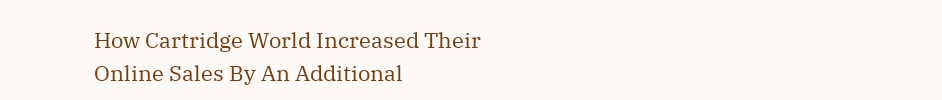How Cartridge World Increased Their Online Sales By An Additional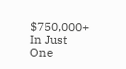$750,000+ In Just One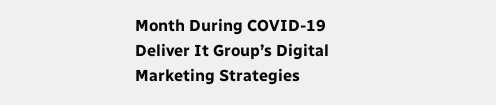Month During COVID-19
Deliver It Group’s Digital Marketing Strategies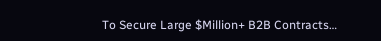To Secure Large $Million+ B2B Contracts…